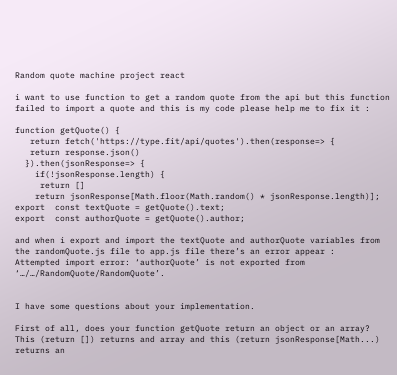Random quote machine project react

i want to use function to get a random quote from the api but this function failed to import a quote and this is my code please help me to fix it :

function getQuote() {
   return fetch('https://type.fit/api/quotes').then(response=> {
   return response.json()
  }).then(jsonResponse=> {
    if(!jsonResponse.length) {
     return []
    return jsonResponse[Math.floor(Math.random() * jsonResponse.length)];
export  const textQuote = getQuote().text;
export  const authorQuote = getQuote().author;

and when i export and import the textQuote and authorQuote variables from the randomQuote.js file to app.js file there’s an error appear :
Attempted import error: ‘authorQuote’ is not exported from ‘…/…/RandomQuote/RandomQuote’.


I have some questions about your implementation.

First of all, does your function getQuote return an object or an array? This (return []) returns and array and this (return jsonResponse[Math...) returns an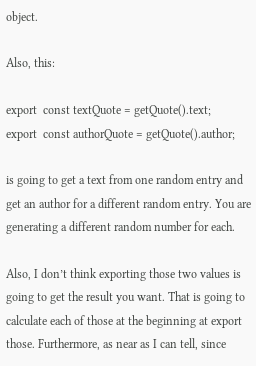object.

Also, this:

export  const textQuote = getQuote().text;
export  const authorQuote = getQuote().author;

is going to get a text from one random entry and get an author for a different random entry. You are generating a different random number for each.

Also, I don’t think exporting those two values is going to get the result you want. That is going to calculate each of those at the beginning at export those. Furthermore, as near as I can tell, since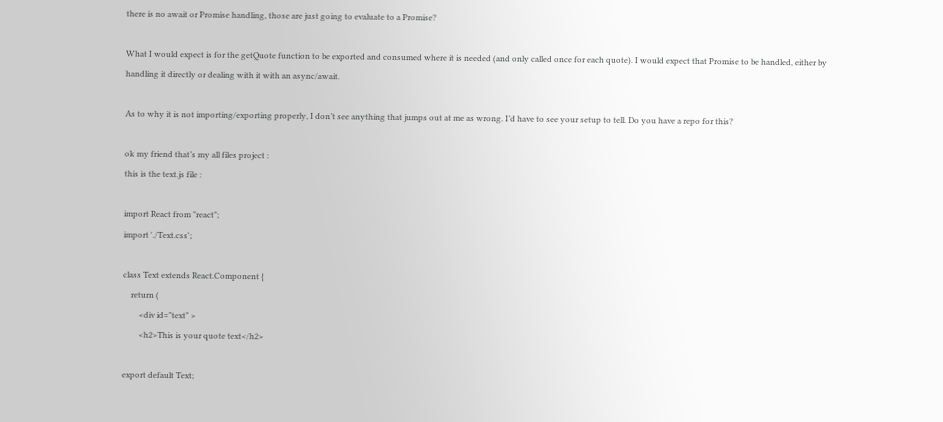there is no await or Promise handling, those are just going to evaluate to a Promise?

What I would expect is for the getQuote function to be exported and consumed where it is needed (and only called once for each quote). I would expect that Promise to be handled, either by handling it directly or dealing with it with an async/await.

As to why it is not importing/exporting properly, I don’t see anything that jumps out at me as wrong. I’d have to see your setup to tell. Do you have a repo for this?

ok my friend that’s my all files project :
this is the text.js file :

import React from "react";
import './Text.css';

class Text extends React.Component {
    return (
        <div id="text" >
        <h2>This is your quote text</h2>

export default Text;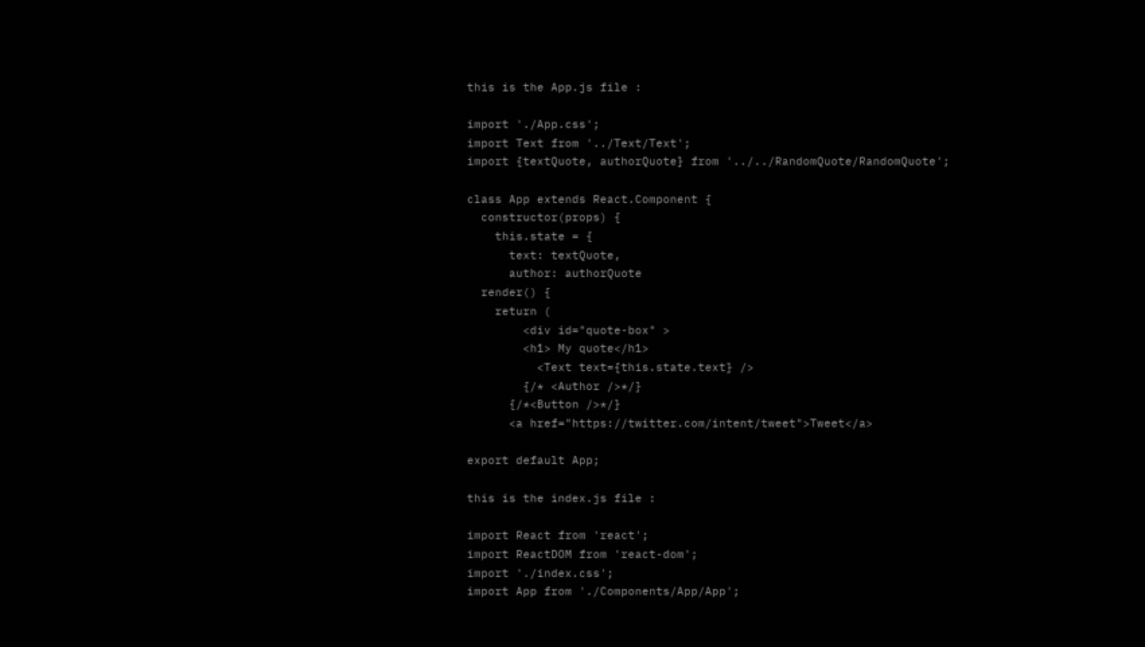this is the App.js file :

import './App.css';
import Text from '../Text/Text';
import {textQuote, authorQuote} from '../../RandomQuote/RandomQuote';

class App extends React.Component {
  constructor(props) {
    this.state = {
      text: textQuote,
      author: authorQuote
  render() {
    return (
        <div id="quote-box" >
        <h1> My quote</h1>
          <Text text={this.state.text} />
        {/* <Author />*/}
      {/*<Button />*/}
      <a href="https://twitter.com/intent/tweet">Tweet</a>

export default App;

this is the index.js file :

import React from 'react';
import ReactDOM from 'react-dom';
import './index.css';
import App from './Components/App/App';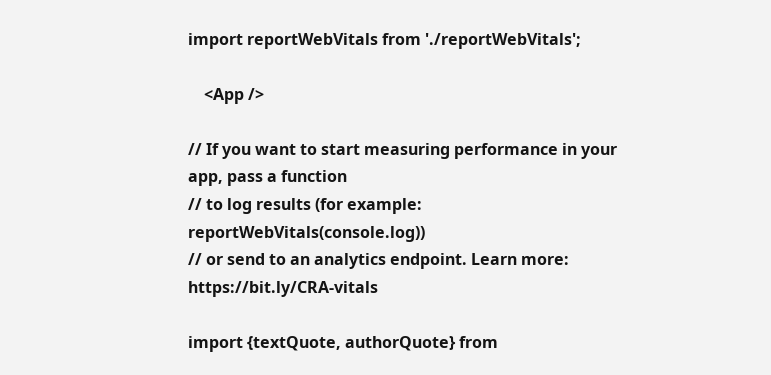import reportWebVitals from './reportWebVitals';

    <App />

// If you want to start measuring performance in your app, pass a function
// to log results (for example: reportWebVitals(console.log))
// or send to an analytics endpoint. Learn more: https://bit.ly/CRA-vitals

import {textQuote, authorQuote} from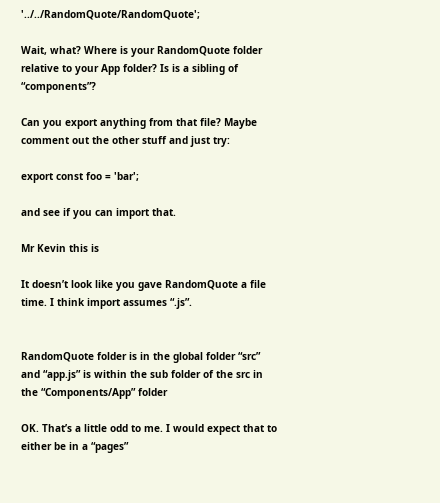'../../RandomQuote/RandomQuote';

Wait, what? Where is your RandomQuote folder relative to your App folder? Is is a sibling of “components”?

Can you export anything from that file? Maybe comment out the other stuff and just try:

export const foo = 'bar';

and see if you can import that.

Mr Kevin this is

It doesn’t look like you gave RandomQuote a file time. I think import assumes “.js”.


RandomQuote folder is in the global folder “src” and “app.js” is within the sub folder of the src in the “Components/App” folder

OK. That’s a little odd to me. I would expect that to either be in a “pages”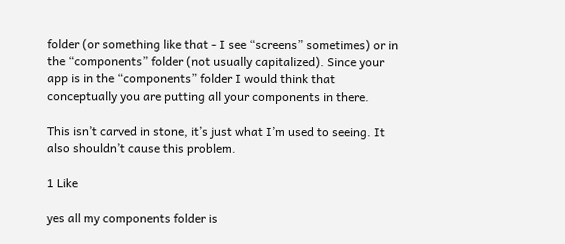folder (or something like that - I see “screens” sometimes) or in the “components” folder (not usually capitalized). Since your app is in the “components” folder I would think that conceptually you are putting all your components in there.

This isn’t carved in stone, it’s just what I’m used to seeing. It also shouldn’t cause this problem.

1 Like

yes all my components folder is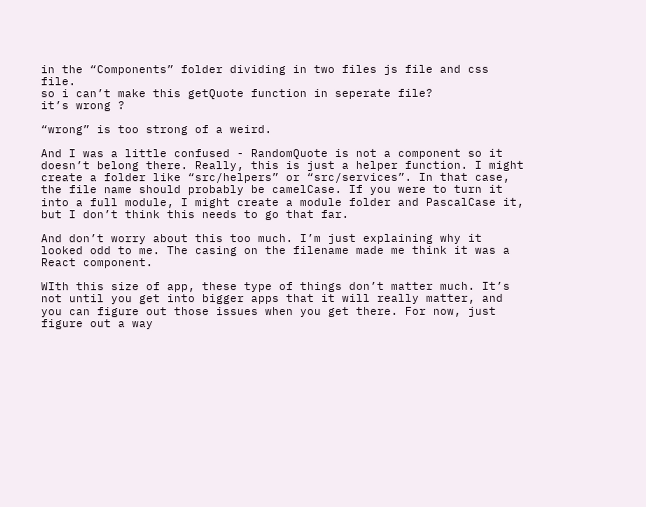in the “Components” folder dividing in two files js file and css file.
so i can’t make this getQuote function in seperate file?
it’s wrong ?

“wrong” is too strong of a weird.

And I was a little confused - RandomQuote is not a component so it doesn’t belong there. Really, this is just a helper function. I might create a folder like “src/helpers” or “src/services”. In that case, the file name should probably be camelCase. If you were to turn it into a full module, I might create a module folder and PascalCase it, but I don’t think this needs to go that far.

And don’t worry about this too much. I’m just explaining why it looked odd to me. The casing on the filename made me think it was a React component.

WIth this size of app, these type of things don’t matter much. It’s not until you get into bigger apps that it will really matter, and you can figure out those issues when you get there. For now, just figure out a way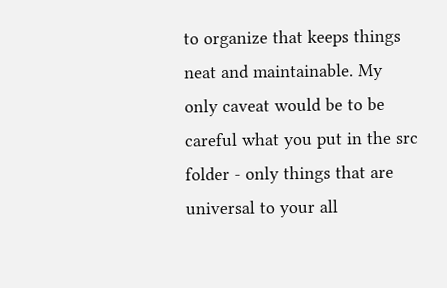to organize that keeps things neat and maintainable. My only caveat would be to be careful what you put in the src folder - only things that are universal to your all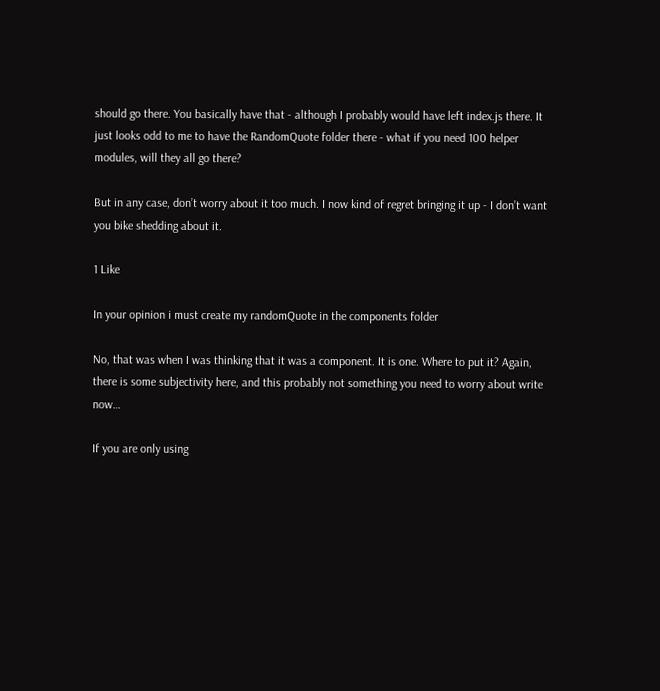should go there. You basically have that - although I probably would have left index.js there. It just looks odd to me to have the RandomQuote folder there - what if you need 100 helper modules, will they all go there?

But in any case, don’t worry about it too much. I now kind of regret bringing it up - I don’t want you bike shedding about it.

1 Like

In your opinion i must create my randomQuote in the components folder

No, that was when I was thinking that it was a component. It is one. Where to put it? Again, there is some subjectivity here, and this probably not something you need to worry about write now…

If you are only using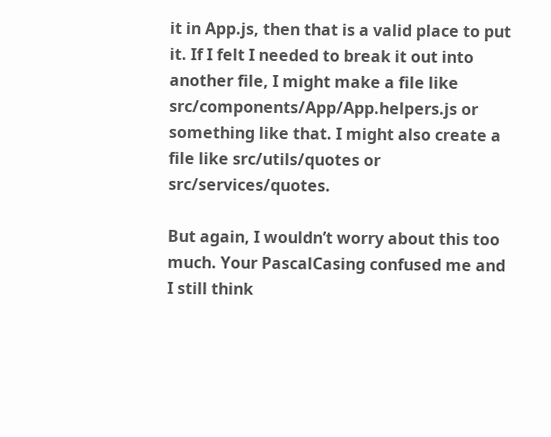it in App.js, then that is a valid place to put it. If I felt I needed to break it out into another file, I might make a file like src/components/App/App.helpers.js or something like that. I might also create a file like src/utils/quotes or src/services/quotes.

But again, I wouldn’t worry about this too much. Your PascalCasing confused me and I still think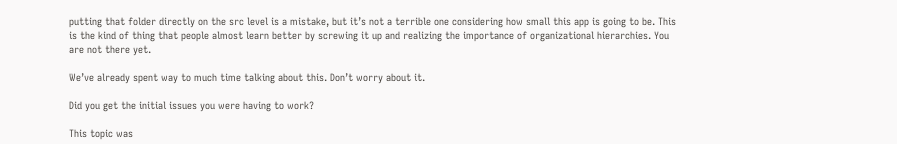putting that folder directly on the src level is a mistake, but it’s not a terrible one considering how small this app is going to be. This is the kind of thing that people almost learn better by screwing it up and realizing the importance of organizational hierarchies. You are not there yet.

We’ve already spent way to much time talking about this. Don’t worry about it.

Did you get the initial issues you were having to work?

This topic was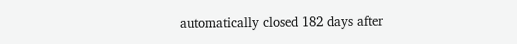automatically closed 182 days after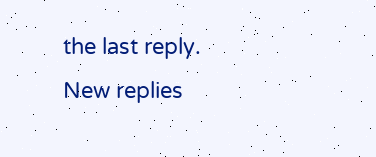the last reply. New replies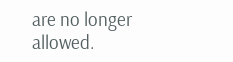are no longer allowed.